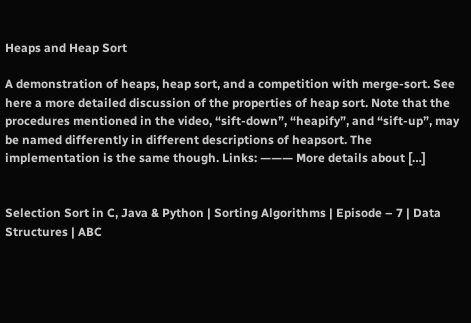Heaps and Heap Sort

A demonstration of heaps, heap sort, and a competition with merge-sort. See here a more detailed discussion of the properties of heap sort. Note that the procedures mentioned in the video, “sift-down”, “heapify”, and “sift-up”, may be named differently in different descriptions of heapsort. The implementation is the same though. Links: ——— More details about […]


Selection Sort in C, Java & Python | Sorting Algorithms | Episode – 7 | Data Structures | ABC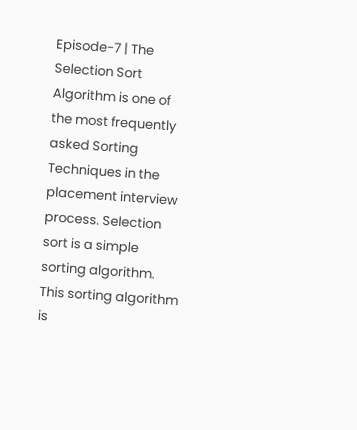Episode-7 | The Selection Sort Algorithm is one of the most frequently asked Sorting Techniques in the placement interview process. Selection sort is a simple sorting algorithm. This sorting algorithm is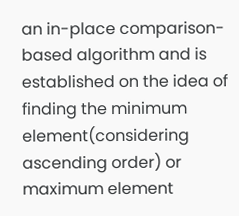an in-place comparison-based algorithm and is established on the idea of finding the minimum element(considering ascending order) or maximum element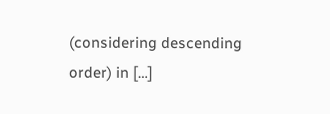(considering descending order) in […]